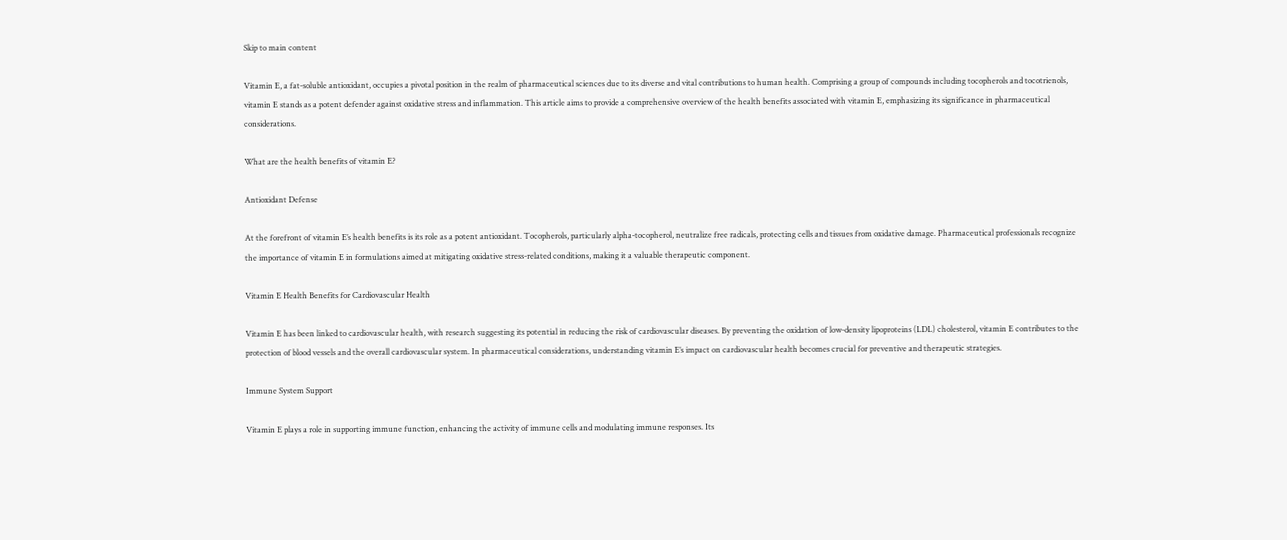Skip to main content

Vitamin E, a fat-soluble antioxidant, occupies a pivotal position in the realm of pharmaceutical sciences due to its diverse and vital contributions to human health. Comprising a group of compounds including tocopherols and tocotrienols, vitamin E stands as a potent defender against oxidative stress and inflammation. This article aims to provide a comprehensive overview of the health benefits associated with vitamin E, emphasizing its significance in pharmaceutical considerations.

What are the health benefits of vitamin E?

Antioxidant Defense

At the forefront of vitamin E’s health benefits is its role as a potent antioxidant. Tocopherols, particularly alpha-tocopherol, neutralize free radicals, protecting cells and tissues from oxidative damage. Pharmaceutical professionals recognize the importance of vitamin E in formulations aimed at mitigating oxidative stress-related conditions, making it a valuable therapeutic component.

Vitamin E Health Benefits for Cardiovascular Health

Vitamin E has been linked to cardiovascular health, with research suggesting its potential in reducing the risk of cardiovascular diseases. By preventing the oxidation of low-density lipoproteins (LDL) cholesterol, vitamin E contributes to the protection of blood vessels and the overall cardiovascular system. In pharmaceutical considerations, understanding vitamin E’s impact on cardiovascular health becomes crucial for preventive and therapeutic strategies.

Immune System Support

Vitamin E plays a role in supporting immune function, enhancing the activity of immune cells and modulating immune responses. Its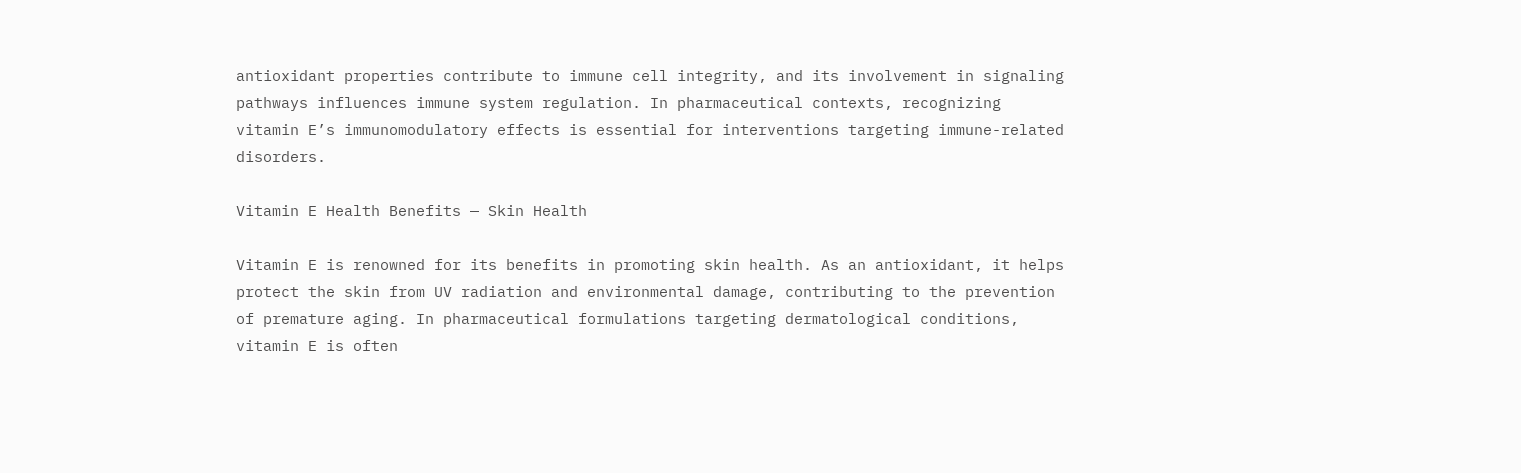antioxidant properties contribute to immune cell integrity, and its involvement in signaling pathways influences immune system regulation. In pharmaceutical contexts, recognizing vitamin E’s immunomodulatory effects is essential for interventions targeting immune-related disorders.

Vitamin E Health Benefits — Skin Health

Vitamin E is renowned for its benefits in promoting skin health. As an antioxidant, it helps protect the skin from UV radiation and environmental damage, contributing to the prevention of premature aging. In pharmaceutical formulations targeting dermatological conditions, vitamin E is often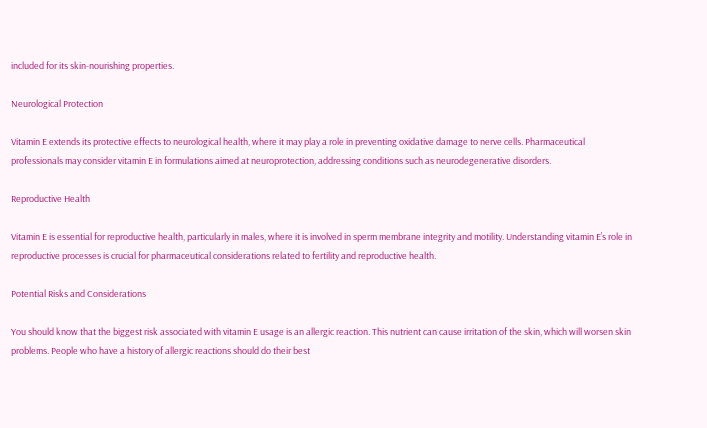included for its skin-nourishing properties.

Neurological Protection

Vitamin E extends its protective effects to neurological health, where it may play a role in preventing oxidative damage to nerve cells. Pharmaceutical professionals may consider vitamin E in formulations aimed at neuroprotection, addressing conditions such as neurodegenerative disorders.

Reproductive Health

Vitamin E is essential for reproductive health, particularly in males, where it is involved in sperm membrane integrity and motility. Understanding vitamin E’s role in reproductive processes is crucial for pharmaceutical considerations related to fertility and reproductive health.

Potential Risks and Considerations

You should know that the biggest risk associated with vitamin E usage is an allergic reaction. This nutrient can cause irritation of the skin, which will worsen skin problems. People who have a history of allergic reactions should do their best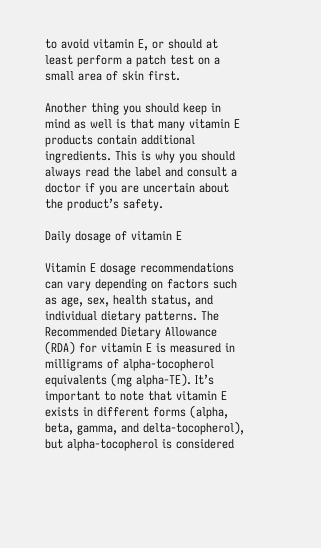to avoid vitamin E, or should at least perform a patch test on a small area of skin first.

Another thing you should keep in mind as well is that many vitamin E products contain additional ingredients. This is why you should always read the label and consult a doctor if you are uncertain about the product’s safety.

Daily dosage of vitamin E

Vitamin E dosage recommendations can vary depending on factors such as age, sex, health status, and individual dietary patterns. The Recommended Dietary Allowance (RDA) for vitamin E is measured in milligrams of alpha-tocopherol equivalents (mg alpha-TE). It’s important to note that vitamin E exists in different forms (alpha, beta, gamma, and delta-tocopherol), but alpha-tocopherol is considered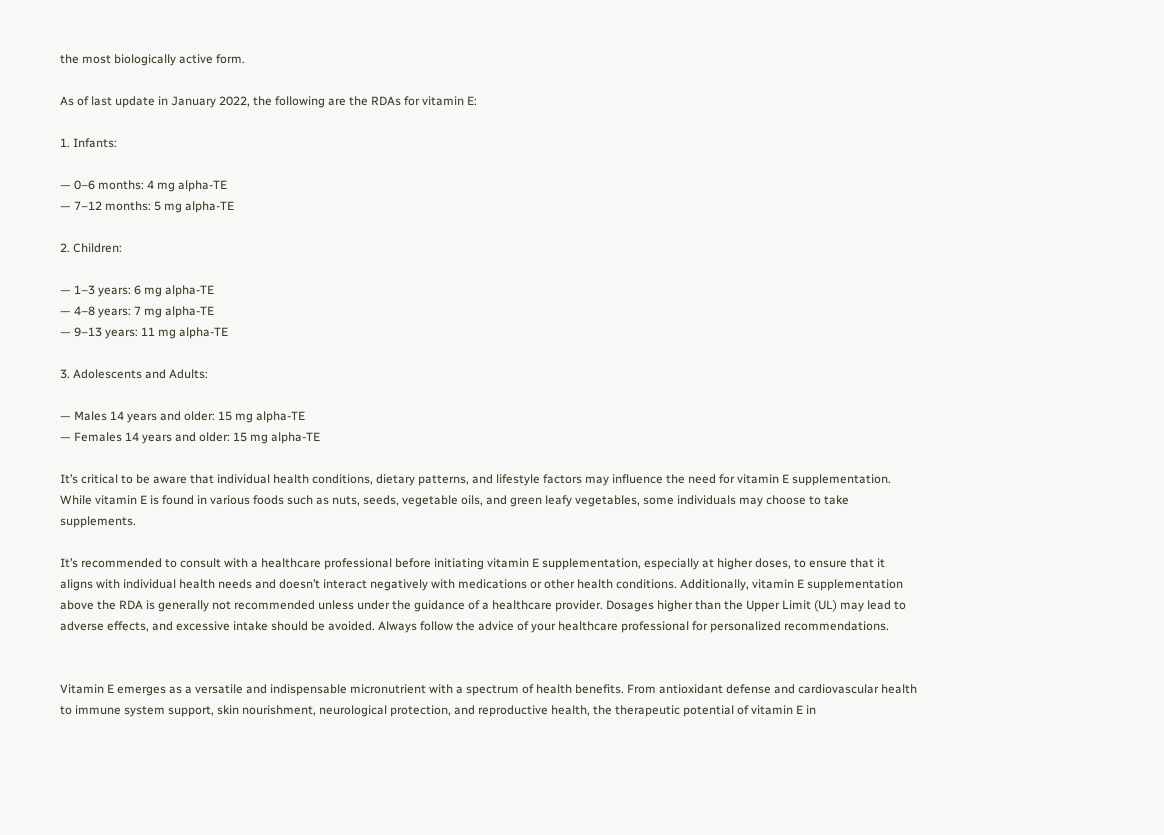the most biologically active form.

As of last update in January 2022, the following are the RDAs for vitamin E:

1. Infants:

— 0–6 months: 4 mg alpha-TE
— 7–12 months: 5 mg alpha-TE

2. Children:

— 1–3 years: 6 mg alpha-TE
— 4–8 years: 7 mg alpha-TE
— 9–13 years: 11 mg alpha-TE

3. Adolescents and Adults:

— Males 14 years and older: 15 mg alpha-TE
— Females 14 years and older: 15 mg alpha-TE

It’s critical to be aware that individual health conditions, dietary patterns, and lifestyle factors may influence the need for vitamin E supplementation. While vitamin E is found in various foods such as nuts, seeds, vegetable oils, and green leafy vegetables, some individuals may choose to take supplements.

It’s recommended to consult with a healthcare professional before initiating vitamin E supplementation, especially at higher doses, to ensure that it aligns with individual health needs and doesn’t interact negatively with medications or other health conditions. Additionally, vitamin E supplementation above the RDA is generally not recommended unless under the guidance of a healthcare provider. Dosages higher than the Upper Limit (UL) may lead to adverse effects, and excessive intake should be avoided. Always follow the advice of your healthcare professional for personalized recommendations.


Vitamin E emerges as a versatile and indispensable micronutrient with a spectrum of health benefits. From antioxidant defense and cardiovascular health to immune system support, skin nourishment, neurological protection, and reproductive health, the therapeutic potential of vitamin E in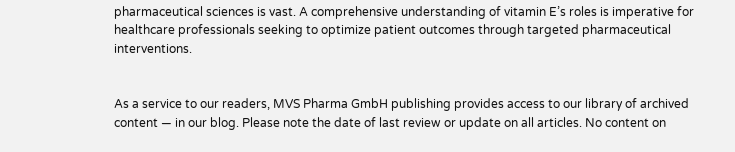pharmaceutical sciences is vast. A comprehensive understanding of vitamin E’s roles is imperative for healthcare professionals seeking to optimize patient outcomes through targeted pharmaceutical interventions.


As a service to our readers, MVS Pharma GmbH publishing provides access to our library of archived content — in our blog. Please note the date of last review or update on all articles. No content on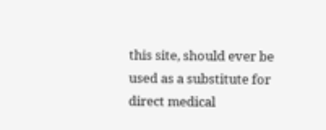this site, should ever be used as a substitute for direct medical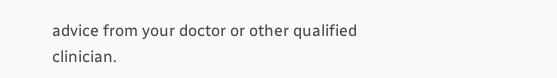advice from your doctor or other qualified clinician.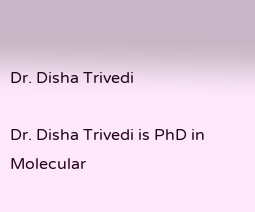Dr. Disha Trivedi

Dr. Disha Trivedi is PhD in Molecular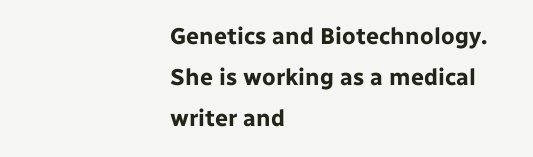Genetics and Biotechnology. She is working as a medical writer and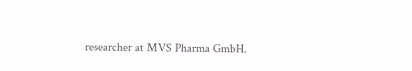researcher at MVS Pharma GmbH.